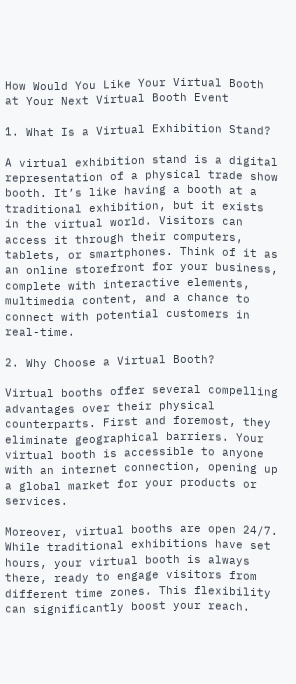How Would You Like Your Virtual Booth at Your Next Virtual Booth Event

1. What Is a Virtual Exhibition Stand?

A virtual exhibition stand is a digital representation of a physical trade show booth. It’s like having a booth at a traditional exhibition, but it exists in the virtual world. Visitors can access it through their computers, tablets, or smartphones. Think of it as an online storefront for your business, complete with interactive elements, multimedia content, and a chance to connect with potential customers in real-time.

2. Why Choose a Virtual Booth?

Virtual booths offer several compelling advantages over their physical counterparts. First and foremost, they eliminate geographical barriers. Your virtual booth is accessible to anyone with an internet connection, opening up a global market for your products or services.

Moreover, virtual booths are open 24/7. While traditional exhibitions have set hours, your virtual booth is always there, ready to engage visitors from different time zones. This flexibility can significantly boost your reach.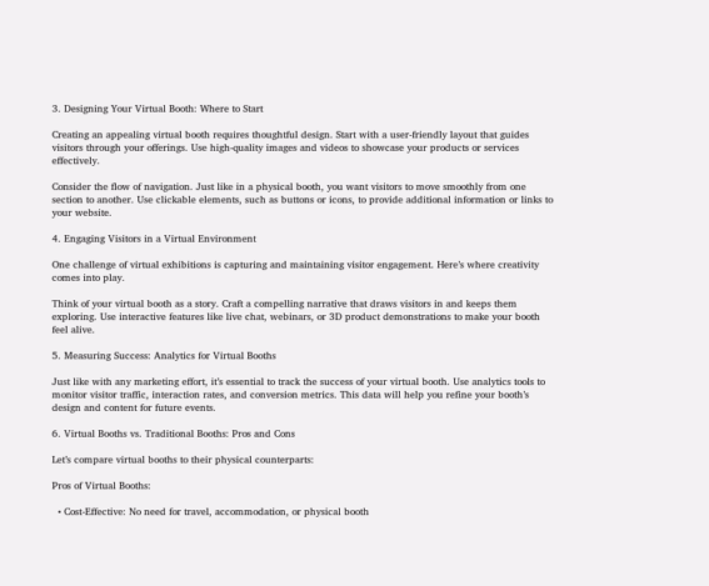3. Designing Your Virtual Booth: Where to Start

Creating an appealing virtual booth requires thoughtful design. Start with a user-friendly layout that guides visitors through your offerings. Use high-quality images and videos to showcase your products or services effectively.

Consider the flow of navigation. Just like in a physical booth, you want visitors to move smoothly from one section to another. Use clickable elements, such as buttons or icons, to provide additional information or links to your website.

4. Engaging Visitors in a Virtual Environment

One challenge of virtual exhibitions is capturing and maintaining visitor engagement. Here’s where creativity comes into play.

Think of your virtual booth as a story. Craft a compelling narrative that draws visitors in and keeps them exploring. Use interactive features like live chat, webinars, or 3D product demonstrations to make your booth feel alive.

5. Measuring Success: Analytics for Virtual Booths

Just like with any marketing effort, it’s essential to track the success of your virtual booth. Use analytics tools to monitor visitor traffic, interaction rates, and conversion metrics. This data will help you refine your booth’s design and content for future events.

6. Virtual Booths vs. Traditional Booths: Pros and Cons

Let’s compare virtual booths to their physical counterparts:

Pros of Virtual Booths:

  • Cost-Effective: No need for travel, accommodation, or physical booth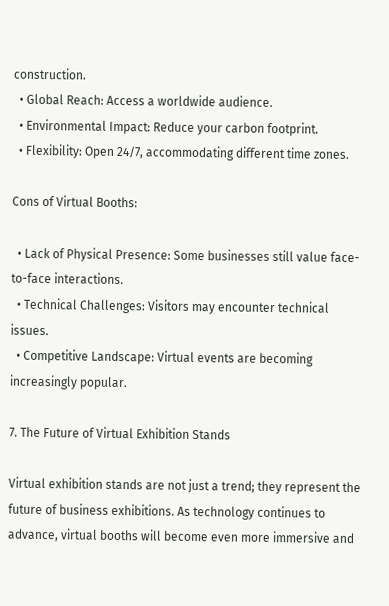construction.
  • Global Reach: Access a worldwide audience.
  • Environmental Impact: Reduce your carbon footprint.
  • Flexibility: Open 24/7, accommodating different time zones.

Cons of Virtual Booths:

  • Lack of Physical Presence: Some businesses still value face-to-face interactions.
  • Technical Challenges: Visitors may encounter technical issues.
  • Competitive Landscape: Virtual events are becoming increasingly popular.

7. The Future of Virtual Exhibition Stands

Virtual exhibition stands are not just a trend; they represent the future of business exhibitions. As technology continues to advance, virtual booths will become even more immersive and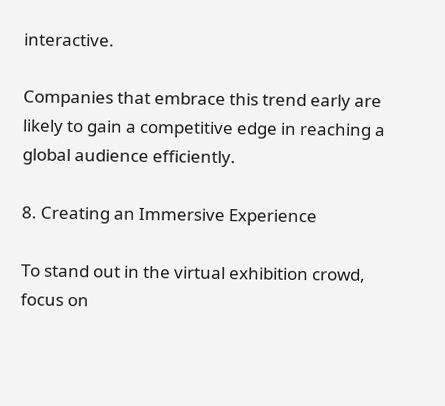interactive.

Companies that embrace this trend early are likely to gain a competitive edge in reaching a global audience efficiently.

8. Creating an Immersive Experience

To stand out in the virtual exhibition crowd, focus on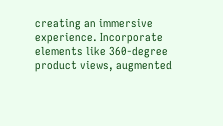creating an immersive experience. Incorporate elements like 360-degree product views, augmented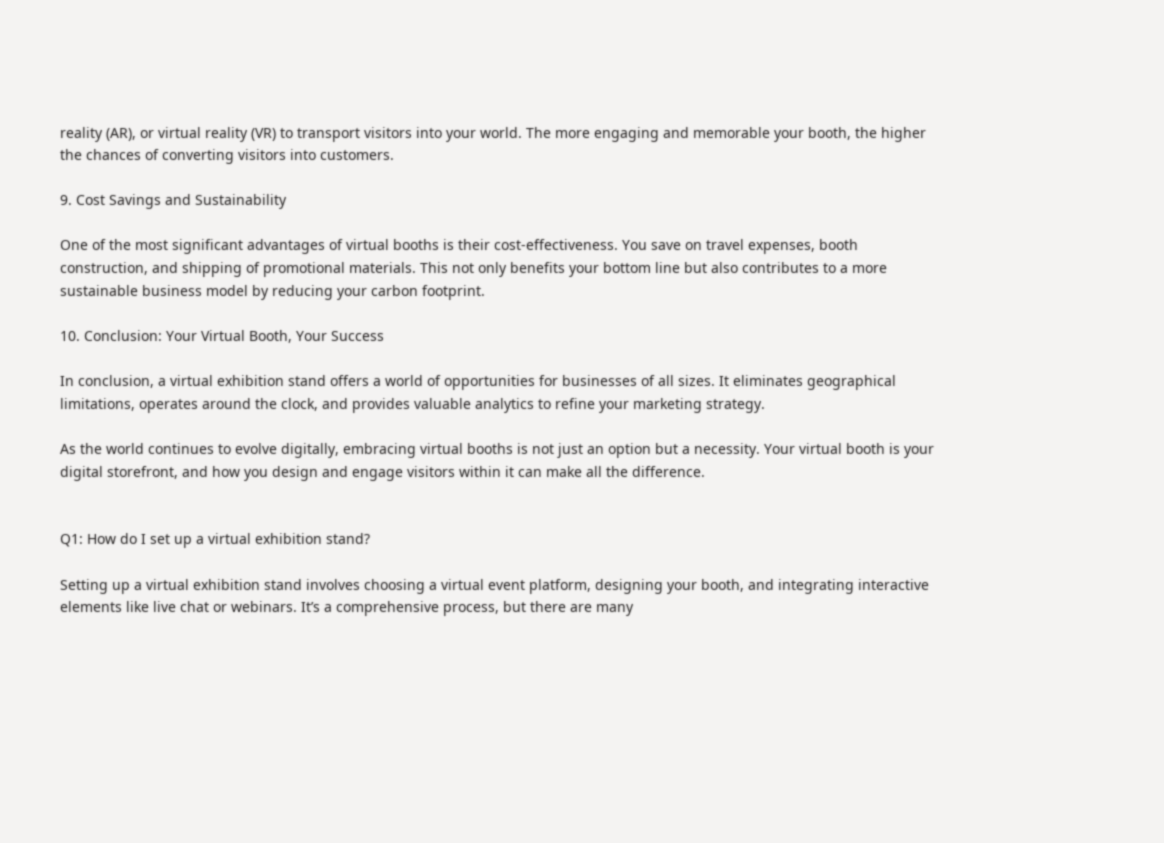reality (AR), or virtual reality (VR) to transport visitors into your world. The more engaging and memorable your booth, the higher the chances of converting visitors into customers.

9. Cost Savings and Sustainability

One of the most significant advantages of virtual booths is their cost-effectiveness. You save on travel expenses, booth construction, and shipping of promotional materials. This not only benefits your bottom line but also contributes to a more sustainable business model by reducing your carbon footprint.

10. Conclusion: Your Virtual Booth, Your Success

In conclusion, a virtual exhibition stand offers a world of opportunities for businesses of all sizes. It eliminates geographical limitations, operates around the clock, and provides valuable analytics to refine your marketing strategy.

As the world continues to evolve digitally, embracing virtual booths is not just an option but a necessity. Your virtual booth is your digital storefront, and how you design and engage visitors within it can make all the difference.


Q1: How do I set up a virtual exhibition stand?

Setting up a virtual exhibition stand involves choosing a virtual event platform, designing your booth, and integrating interactive elements like live chat or webinars. It’s a comprehensive process, but there are many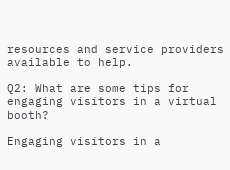resources and service providers available to help.

Q2: What are some tips for engaging visitors in a virtual booth?

Engaging visitors in a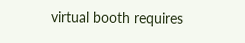virtual booth requires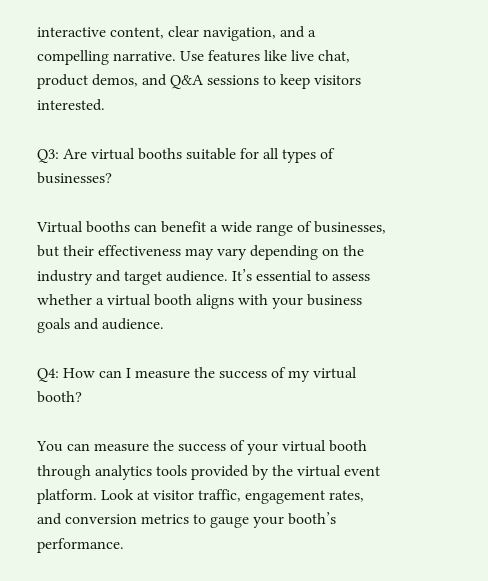interactive content, clear navigation, and a compelling narrative. Use features like live chat, product demos, and Q&A sessions to keep visitors interested.

Q3: Are virtual booths suitable for all types of businesses?

Virtual booths can benefit a wide range of businesses, but their effectiveness may vary depending on the industry and target audience. It’s essential to assess whether a virtual booth aligns with your business goals and audience.

Q4: How can I measure the success of my virtual booth?

You can measure the success of your virtual booth through analytics tools provided by the virtual event platform. Look at visitor traffic, engagement rates, and conversion metrics to gauge your booth’s performance.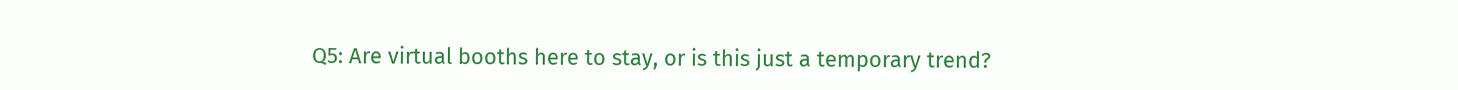Q5: Are virtual booths here to stay, or is this just a temporary trend?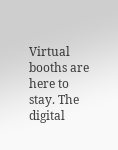Virtual booths are here to stay. The digital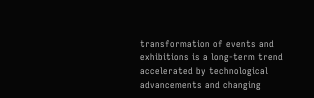transformation of events and exhibitions is a long-term trend accelerated by technological advancements and changing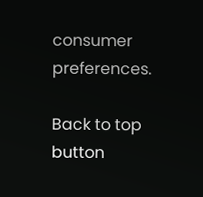consumer preferences.

Back to top button